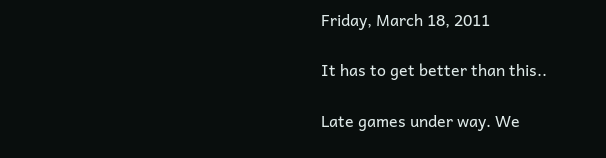Friday, March 18, 2011

It has to get better than this..

Late games under way. We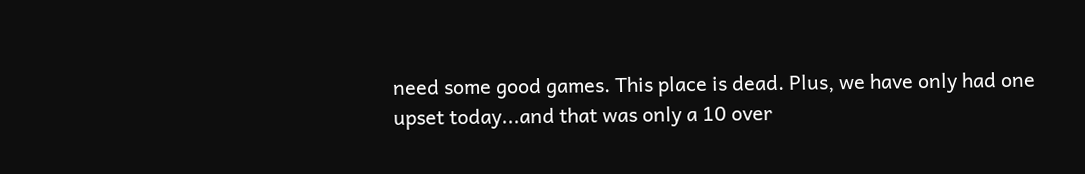need some good games. This place is dead. Plus, we have only had one upset today...and that was only a 10 over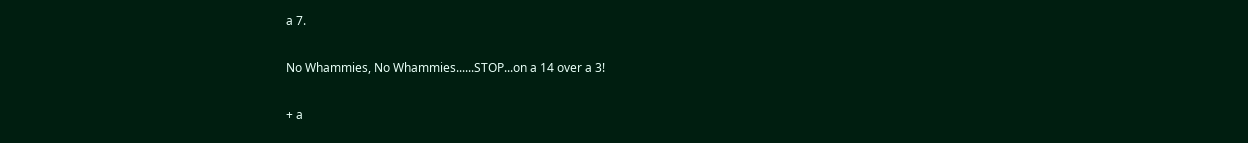a 7.

No Whammies, No Whammies......STOP...on a 14 over a 3!

+ a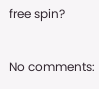free spin?

No comments: